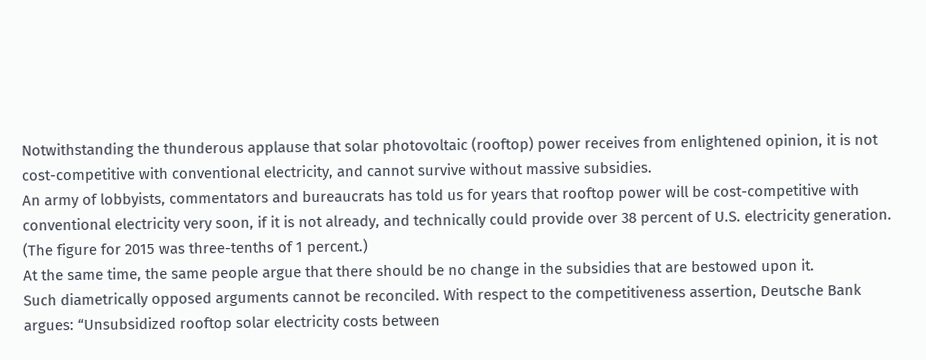Notwithstanding the thunderous applause that solar photovoltaic (rooftop) power receives from enlightened opinion, it is not cost-competitive with conventional electricity, and cannot survive without massive subsidies.
An army of lobbyists, commentators and bureaucrats has told us for years that rooftop power will be cost-competitive with conventional electricity very soon, if it is not already, and technically could provide over 38 percent of U.S. electricity generation. (The figure for 2015 was three-tenths of 1 percent.)
At the same time, the same people argue that there should be no change in the subsidies that are bestowed upon it.
Such diametrically opposed arguments cannot be reconciled. With respect to the competitiveness assertion, Deutsche Bank argues: “Unsubsidized rooftop solar electricity costs between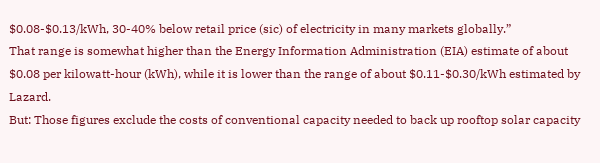$0.08-$0.13/kWh, 30-40% below retail price (sic) of electricity in many markets globally.”
That range is somewhat higher than the Energy Information Administration (EIA) estimate of about $0.08 per kilowatt-hour (kWh), while it is lower than the range of about $0.11-$0.30/kWh estimated by Lazard.
But: Those figures exclude the costs of conventional capacity needed to back up rooftop solar capacity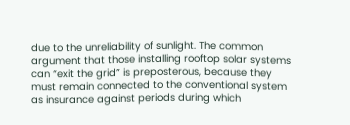due to the unreliability of sunlight. The common argument that those installing rooftop solar systems can “exit the grid” is preposterous, because they must remain connected to the conventional system as insurance against periods during which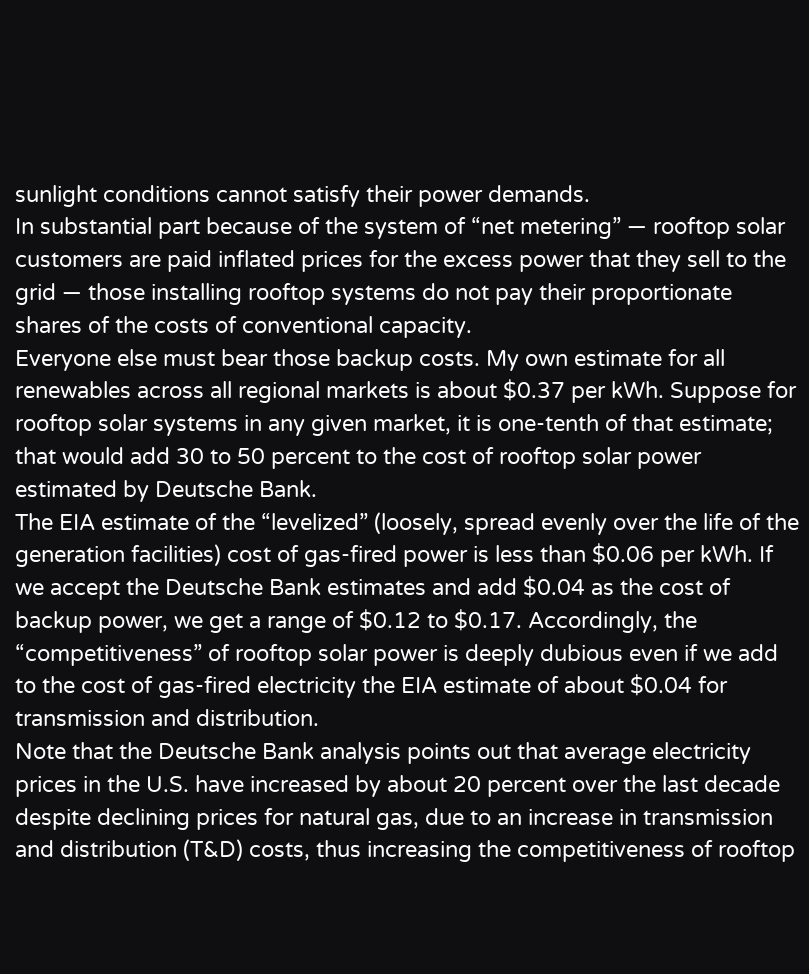sunlight conditions cannot satisfy their power demands.
In substantial part because of the system of “net metering” — rooftop solar customers are paid inflated prices for the excess power that they sell to the grid — those installing rooftop systems do not pay their proportionate shares of the costs of conventional capacity.
Everyone else must bear those backup costs. My own estimate for all renewables across all regional markets is about $0.37 per kWh. Suppose for rooftop solar systems in any given market, it is one-tenth of that estimate; that would add 30 to 50 percent to the cost of rooftop solar power estimated by Deutsche Bank.
The EIA estimate of the “levelized” (loosely, spread evenly over the life of the generation facilities) cost of gas-fired power is less than $0.06 per kWh. If we accept the Deutsche Bank estimates and add $0.04 as the cost of backup power, we get a range of $0.12 to $0.17. Accordingly, the “competitiveness” of rooftop solar power is deeply dubious even if we add to the cost of gas-fired electricity the EIA estimate of about $0.04 for transmission and distribution.
Note that the Deutsche Bank analysis points out that average electricity prices in the U.S. have increased by about 20 percent over the last decade despite declining prices for natural gas, due to an increase in transmission and distribution (T&D) costs, thus increasing the competitiveness of rooftop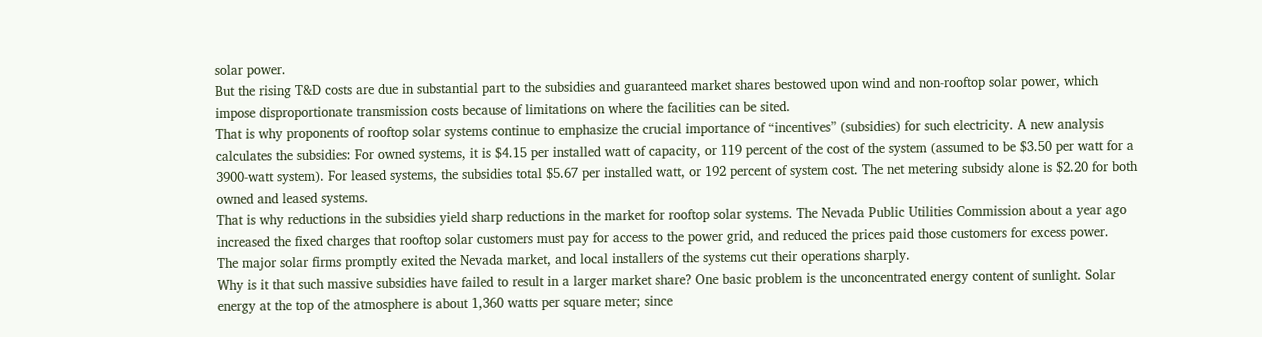solar power.
But the rising T&D costs are due in substantial part to the subsidies and guaranteed market shares bestowed upon wind and non-rooftop solar power, which impose disproportionate transmission costs because of limitations on where the facilities can be sited.
That is why proponents of rooftop solar systems continue to emphasize the crucial importance of “incentives” (subsidies) for such electricity. A new analysis calculates the subsidies: For owned systems, it is $4.15 per installed watt of capacity, or 119 percent of the cost of the system (assumed to be $3.50 per watt for a 3900-watt system). For leased systems, the subsidies total $5.67 per installed watt, or 192 percent of system cost. The net metering subsidy alone is $2.20 for both owned and leased systems.
That is why reductions in the subsidies yield sharp reductions in the market for rooftop solar systems. The Nevada Public Utilities Commission about a year ago increased the fixed charges that rooftop solar customers must pay for access to the power grid, and reduced the prices paid those customers for excess power.
The major solar firms promptly exited the Nevada market, and local installers of the systems cut their operations sharply.
Why is it that such massive subsidies have failed to result in a larger market share? One basic problem is the unconcentrated energy content of sunlight. Solar energy at the top of the atmosphere is about 1,360 watts per square meter; since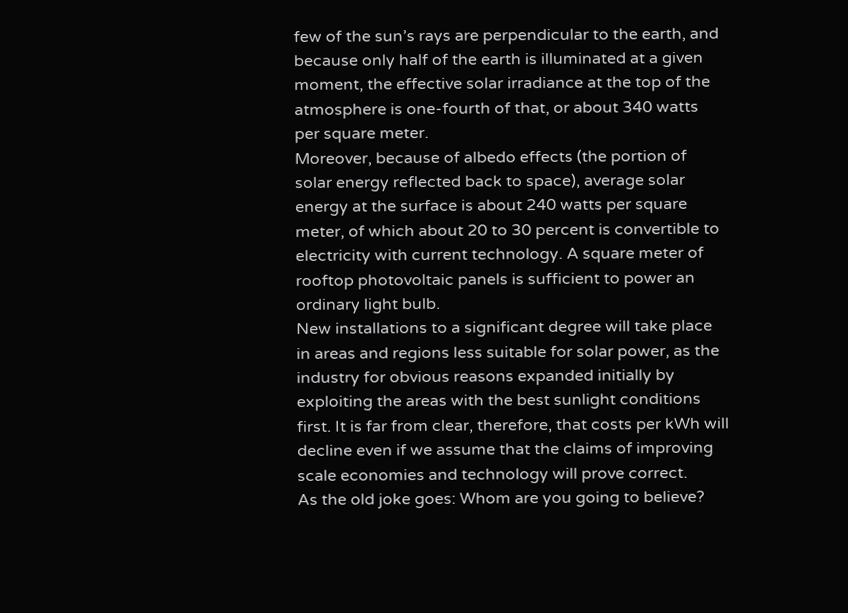few of the sun’s rays are perpendicular to the earth, and because only half of the earth is illuminated at a given moment, the effective solar irradiance at the top of the atmosphere is one-fourth of that, or about 340 watts per square meter.
Moreover, because of albedo effects (the portion of solar energy reflected back to space), average solar energy at the surface is about 240 watts per square meter, of which about 20 to 30 percent is convertible to electricity with current technology. A square meter of rooftop photovoltaic panels is sufficient to power an ordinary light bulb.
New installations to a significant degree will take place in areas and regions less suitable for solar power, as the industry for obvious reasons expanded initially by exploiting the areas with the best sunlight conditions first. It is far from clear, therefore, that costs per kWh will decline even if we assume that the claims of improving scale economies and technology will prove correct.
As the old joke goes: Whom are you going to believe?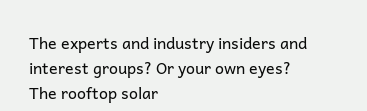The experts and industry insiders and interest groups? Or your own eyes?
The rooftop solar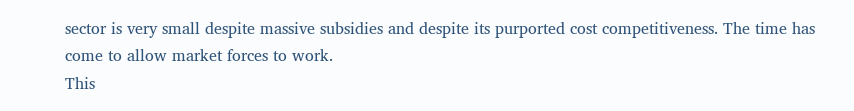sector is very small despite massive subsidies and despite its purported cost competitiveness. The time has come to allow market forces to work.
This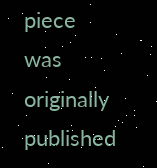piece was originally published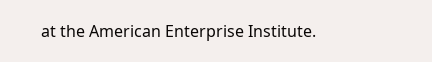at the American Enterprise Institute.